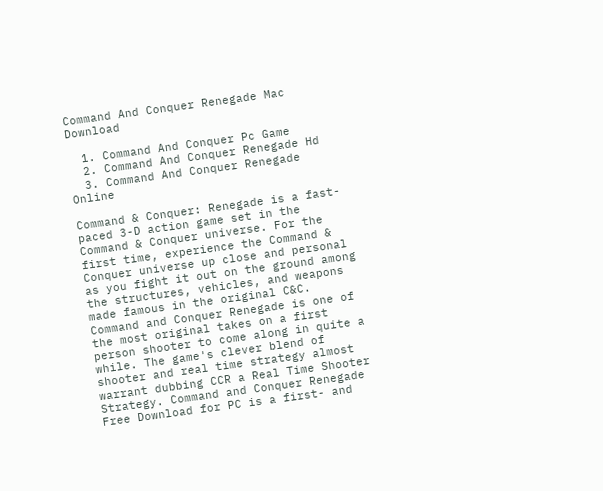Command And Conquer Renegade Mac Download

  1. Command And Conquer Pc Game
  2. Command And Conquer Renegade Hd
  3. Command And Conquer Renegade Online

Command & Conquer: Renegade is a fast-paced 3-D action game set in the Command & Conquer universe. For the first time, experience the Command & Conquer universe up close and personal as you fight it out on the ground among the structures, vehicles, and weapons made famous in the original C&C. Command and Conquer Renegade is one of the most original takes on a first person shooter to come along in quite a while. The game's clever blend of shooter and real time strategy almost warrant dubbing CCR a Real Time Shooter Strategy. Command and Conquer Renegade Free Download for PC is a first- and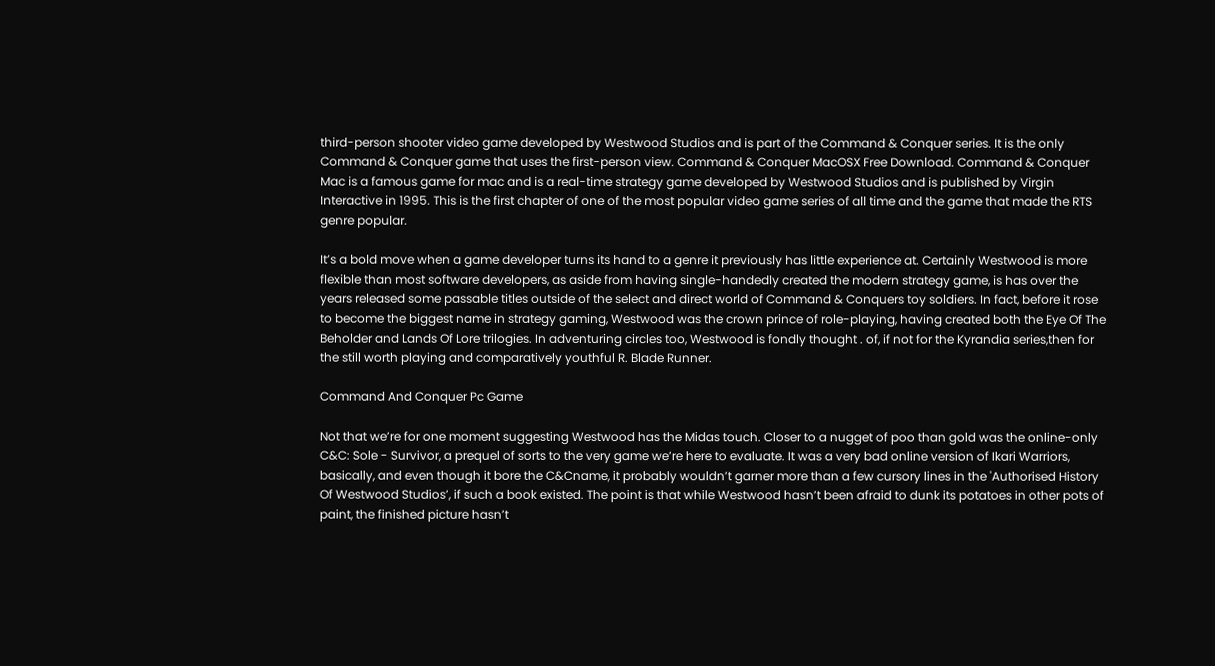third-person shooter video game developed by Westwood Studios and is part of the Command & Conquer series. It is the only Command & Conquer game that uses the first-person view. Command & Conquer MacOSX Free Download. Command & Conquer Mac is a famous game for mac and is a real-time strategy game developed by Westwood Studios and is published by Virgin Interactive in 1995. This is the first chapter of one of the most popular video game series of all time and the game that made the RTS genre popular.

It’s a bold move when a game developer turns its hand to a genre it previously has little experience at. Certainly Westwood is more flexible than most software developers, as aside from having single-handedly created the modern strategy game, is has over the years released some passable titles outside of the select and direct world of Command & Conquers toy soldiers. In fact, before it rose to become the biggest name in strategy gaming, Westwood was the crown prince of role-playing, having created both the Eye Of The Beholder and Lands Of Lore trilogies. In adventuring circles too, Westwood is fondly thought . of, if not for the Kyrandia series,then for the still worth playing and comparatively youthful R. Blade Runner.

Command And Conquer Pc Game

Not that we’re for one moment suggesting Westwood has the Midas touch. Closer to a nugget of poo than gold was the online-only C&C: Sole - Survivor, a prequel of sorts to the very game we’re here to evaluate. It was a very bad online version of Ikari Warriors, basically, and even though it bore the C&Cname, it probably wouldn’t garner more than a few cursory lines in the 'Authorised History Of Westwood Studios’, if such a book existed. The point is that while Westwood hasn’t been afraid to dunk its potatoes in other pots of paint, the finished picture hasn’t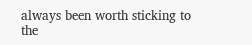always been worth sticking to the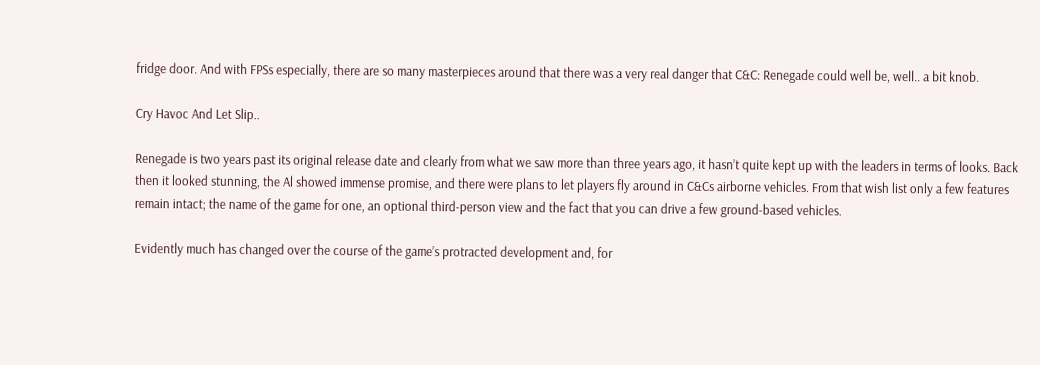fridge door. And with FPSs especially, there are so many masterpieces around that there was a very real danger that C&C: Renegade could well be, well.. a bit knob.

Cry Havoc And Let Slip..

Renegade is two years past its original release date and clearly from what we saw more than three years ago, it hasn’t quite kept up with the leaders in terms of looks. Back then it looked stunning, the Al showed immense promise, and there were plans to let players fly around in C&Cs airborne vehicles. From that wish list only a few features remain intact; the name of the game for one, an optional third-person view and the fact that you can drive a few ground-based vehicles.

Evidently much has changed over the course of the game’s protracted development and, for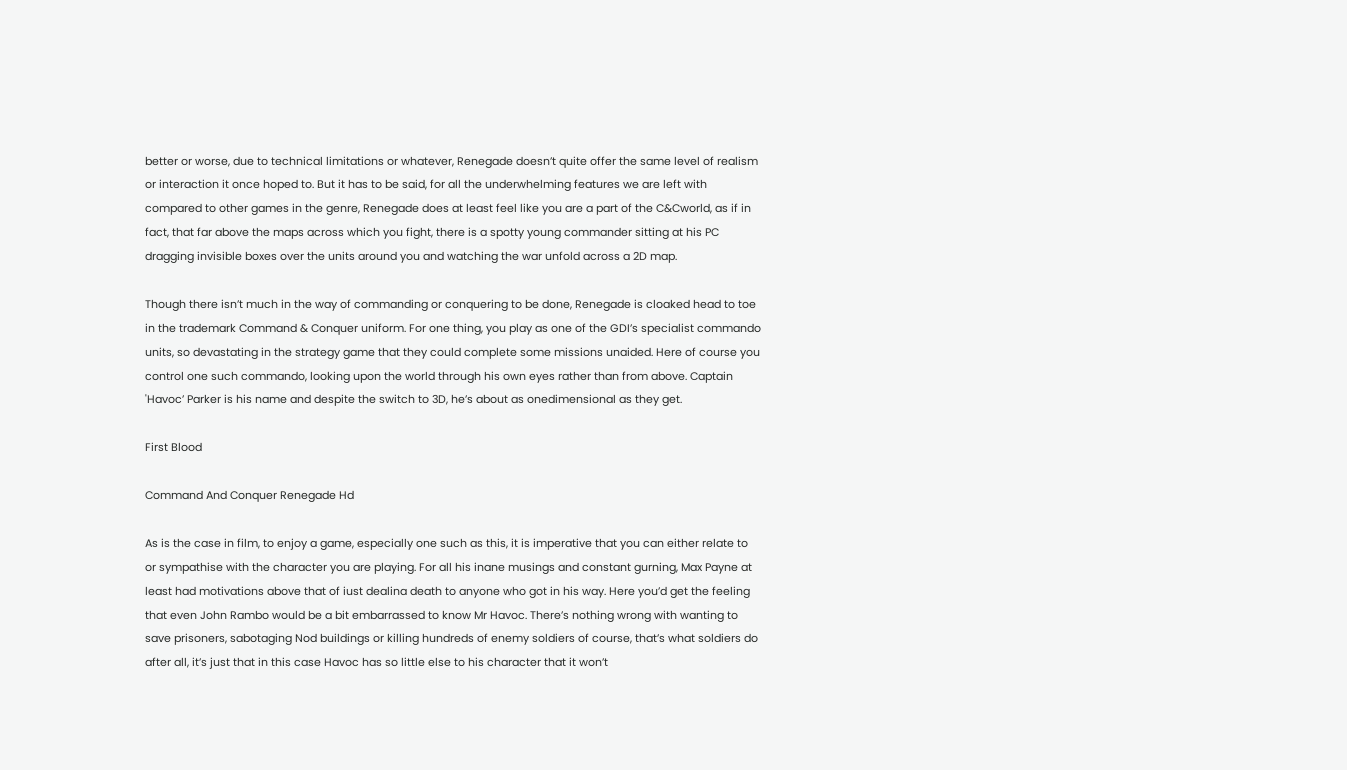better or worse, due to technical limitations or whatever, Renegade doesn’t quite offer the same level of realism or interaction it once hoped to. But it has to be said, for all the underwhelming features we are left with compared to other games in the genre, Renegade does at least feel like you are a part of the C&Cworld, as if in fact, that far above the maps across which you fight, there is a spotty young commander sitting at his PC dragging invisible boxes over the units around you and watching the war unfold across a 2D map.

Though there isn’t much in the way of commanding or conquering to be done, Renegade is cloaked head to toe in the trademark Command & Conquer uniform. For one thing, you play as one of the GDI’s specialist commando units, so devastating in the strategy game that they could complete some missions unaided. Here of course you control one such commando, looking upon the world through his own eyes rather than from above. Captain 'Havoc’ Parker is his name and despite the switch to 3D, he’s about as onedimensional as they get.

First Blood

Command And Conquer Renegade Hd

As is the case in film, to enjoy a game, especially one such as this, it is imperative that you can either relate to or sympathise with the character you are playing. For all his inane musings and constant gurning, Max Payne at least had motivations above that of iust dealina death to anyone who got in his way. Here you’d get the feeling that even John Rambo would be a bit embarrassed to know Mr Havoc. There’s nothing wrong with wanting to save prisoners, sabotaging Nod buildings or killing hundreds of enemy soldiers of course, that’s what soldiers do after all, it’s just that in this case Havoc has so little else to his character that it won’t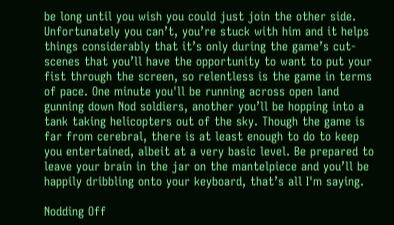be long until you wish you could just join the other side. Unfortunately you can’t, you’re stuck with him and it helps things considerably that it’s only during the game’s cut-scenes that you’ll have the opportunity to want to put your fist through the screen, so relentless is the game in terms of pace. One minute you'll be running across open land gunning down Nod soldiers, another you’ll be hopping into a tank taking helicopters out of the sky. Though the game is far from cerebral, there is at least enough to do to keep you entertained, albeit at a very basic level. Be prepared to leave your brain in the jar on the mantelpiece and you’ll be happily dribbling onto your keyboard, that’s all I'm saying.

Nodding Off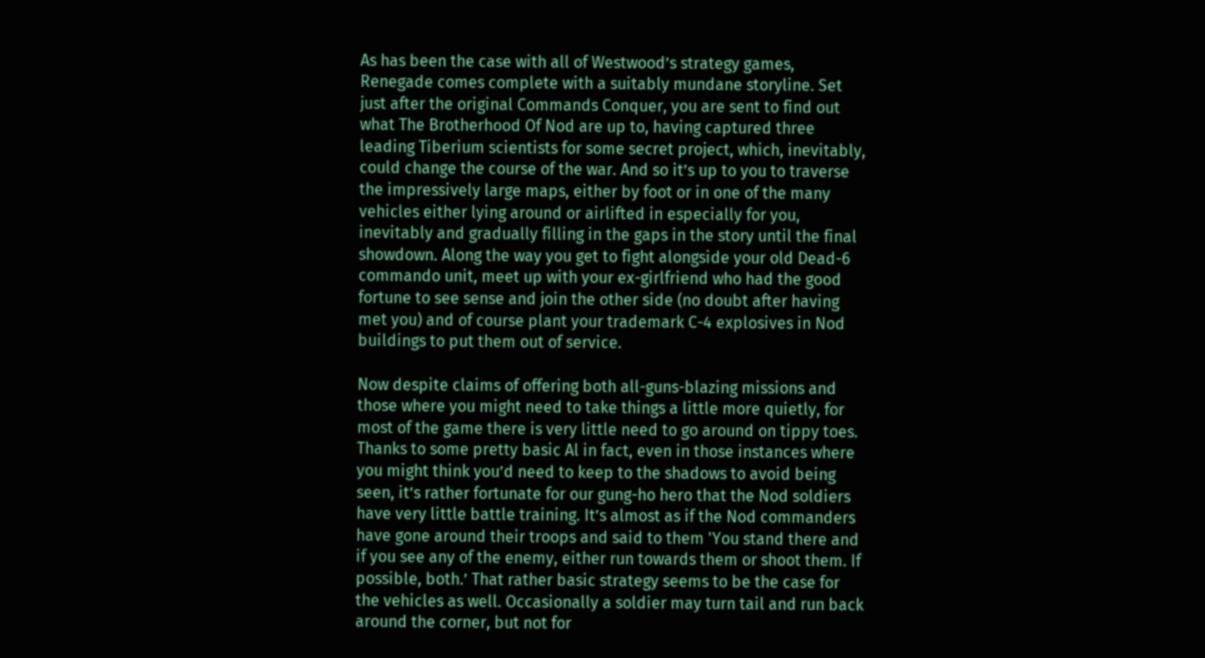As has been the case with all of Westwood’s strategy games, Renegade comes complete with a suitably mundane storyline. Set just after the original Commands Conquer, you are sent to find out what The Brotherhood Of Nod are up to, having captured three leading Tiberium scientists for some secret project, which, inevitably, could change the course of the war. And so it’s up to you to traverse the impressively large maps, either by foot or in one of the many vehicles either lying around or airlifted in especially for you, inevitably and gradually filling in the gaps in the story until the final showdown. Along the way you get to fight alongside your old Dead-6 commando unit, meet up with your ex-girlfriend who had the good fortune to see sense and join the other side (no doubt after having met you) and of course plant your trademark C-4 explosives in Nod buildings to put them out of service.

Now despite claims of offering both all-guns-blazing missions and those where you might need to take things a little more quietly, for most of the game there is very little need to go around on tippy toes. Thanks to some pretty basic Al in fact, even in those instances where you might think you’d need to keep to the shadows to avoid being seen, it’s rather fortunate for our gung-ho hero that the Nod soldiers have very little battle training. It’s almost as if the Nod commanders have gone around their troops and said to them 'You stand there and if you see any of the enemy, either run towards them or shoot them. If possible, both.’ That rather basic strategy seems to be the case for the vehicles as well. Occasionally a soldier may turn tail and run back around the corner, but not for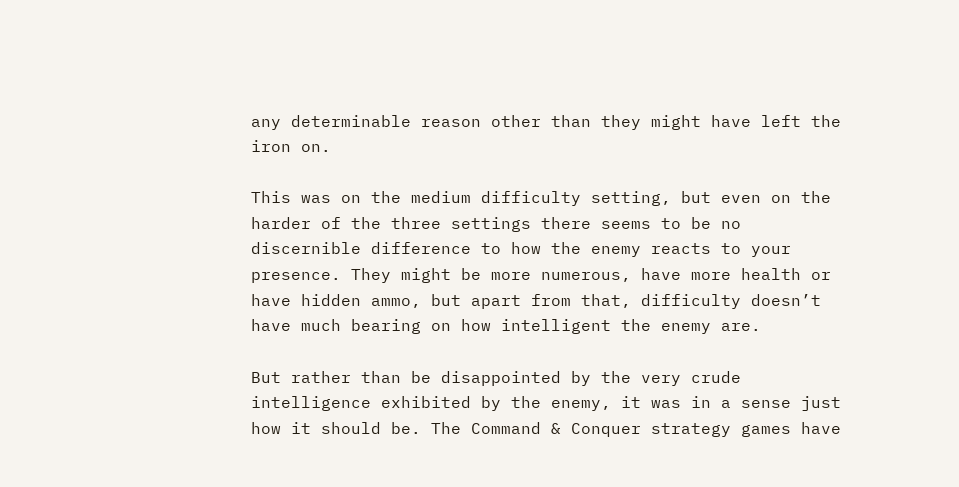any determinable reason other than they might have left the iron on.

This was on the medium difficulty setting, but even on the harder of the three settings there seems to be no discernible difference to how the enemy reacts to your presence. They might be more numerous, have more health or have hidden ammo, but apart from that, difficulty doesn’t have much bearing on how intelligent the enemy are.

But rather than be disappointed by the very crude intelligence exhibited by the enemy, it was in a sense just how it should be. The Command & Conquer strategy games have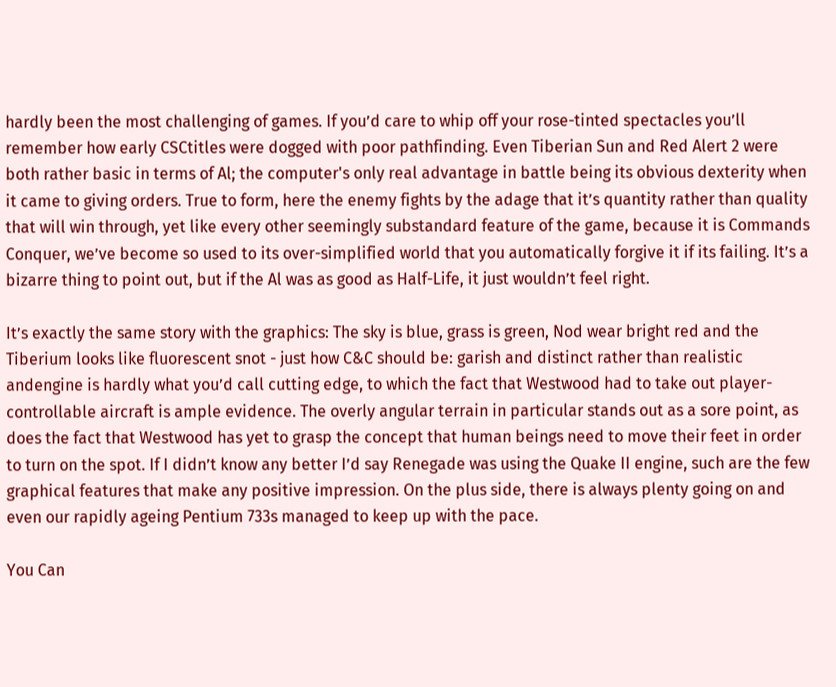hardly been the most challenging of games. If you’d care to whip off your rose-tinted spectacles you’ll remember how early CSCtitles were dogged with poor pathfinding. Even Tiberian Sun and Red Alert 2 were both rather basic in terms of Al; the computer's only real advantage in battle being its obvious dexterity when it came to giving orders. True to form, here the enemy fights by the adage that it’s quantity rather than quality that will win through, yet like every other seemingly substandard feature of the game, because it is Commands Conquer, we’ve become so used to its over-simplified world that you automatically forgive it if its failing. It’s a bizarre thing to point out, but if the Al was as good as Half-Life, it just wouldn’t feel right.

It’s exactly the same story with the graphics: The sky is blue, grass is green, Nod wear bright red and the Tiberium looks like fluorescent snot - just how C&C should be: garish and distinct rather than realistic andengine is hardly what you’d call cutting edge, to which the fact that Westwood had to take out player-controllable aircraft is ample evidence. The overly angular terrain in particular stands out as a sore point, as does the fact that Westwood has yet to grasp the concept that human beings need to move their feet in order to turn on the spot. If I didn’t know any better I’d say Renegade was using the Quake II engine, such are the few graphical features that make any positive impression. On the plus side, there is always plenty going on and even our rapidly ageing Pentium 733s managed to keep up with the pace.

You Can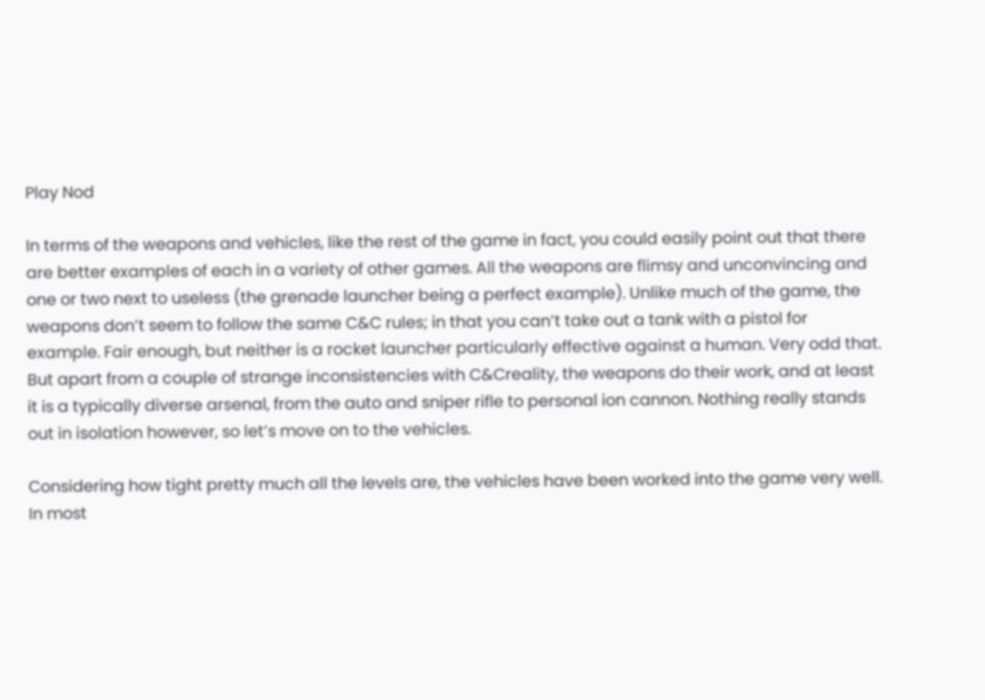Play Nod

In terms of the weapons and vehicles, like the rest of the game in fact, you could easily point out that there are better examples of each in a variety of other games. All the weapons are flimsy and unconvincing and one or two next to useless (the grenade launcher being a perfect example). Unlike much of the game, the weapons don’t seem to follow the same C&C rules; in that you can’t take out a tank with a pistol for example. Fair enough, but neither is a rocket launcher particularly effective against a human. Very odd that. But apart from a couple of strange inconsistencies with C&Creality, the weapons do their work, and at least it is a typically diverse arsenal, from the auto and sniper rifle to personal ion cannon. Nothing really stands out in isolation however, so let’s move on to the vehicles.

Considering how tight pretty much all the levels are, the vehicles have been worked into the game very well. In most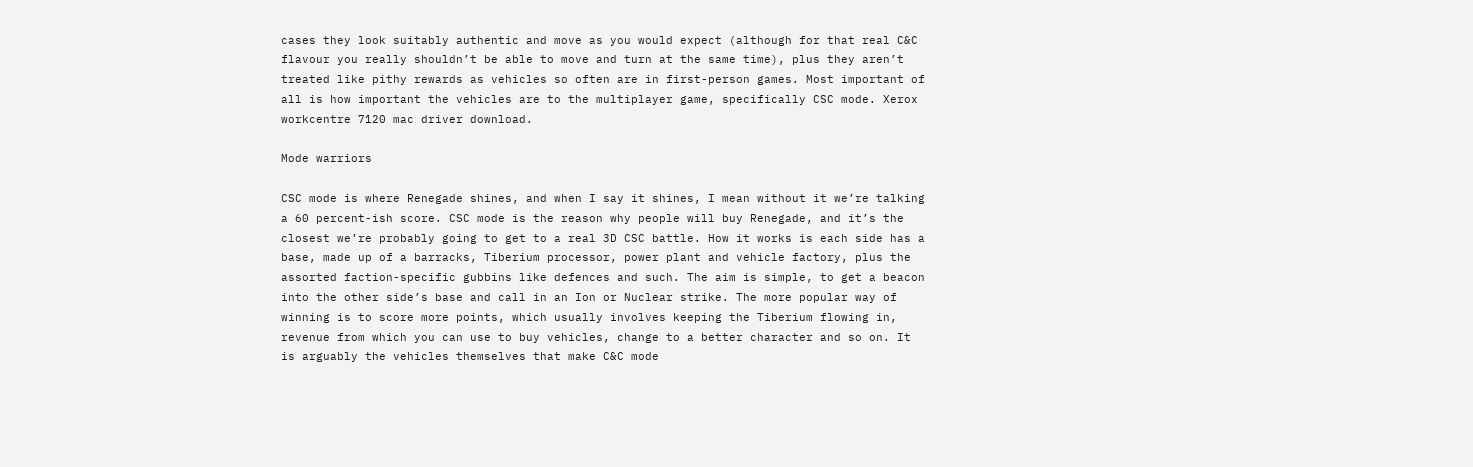cases they look suitably authentic and move as you would expect (although for that real C&C flavour you really shouldn’t be able to move and turn at the same time), plus they aren’t treated like pithy rewards as vehicles so often are in first-person games. Most important of all is how important the vehicles are to the multiplayer game, specifically CSC mode. Xerox workcentre 7120 mac driver download.

Mode warriors

CSC mode is where Renegade shines, and when I say it shines, I mean without it we’re talking a 60 percent-ish score. CSC mode is the reason why people will buy Renegade, and it’s the closest we’re probably going to get to a real 3D CSC battle. How it works is each side has a base, made up of a barracks, Tiberium processor, power plant and vehicle factory, plus the assorted faction-specific gubbins like defences and such. The aim is simple, to get a beacon into the other side’s base and call in an Ion or Nuclear strike. The more popular way of winning is to score more points, which usually involves keeping the Tiberium flowing in, revenue from which you can use to buy vehicles, change to a better character and so on. It is arguably the vehicles themselves that make C&C mode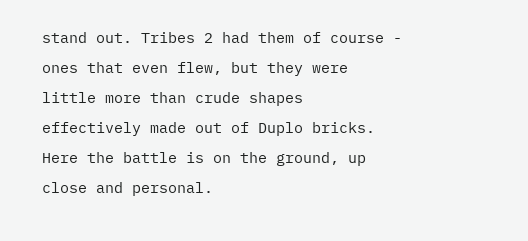stand out. Tribes 2 had them of course - ones that even flew, but they were little more than crude shapes effectively made out of Duplo bricks. Here the battle is on the ground, up close and personal.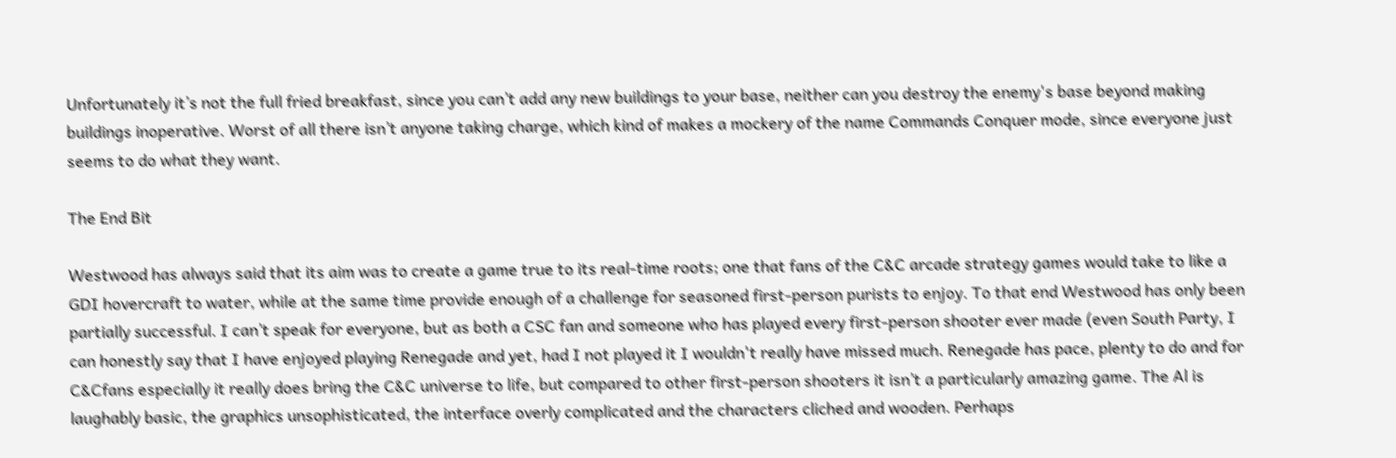Unfortunately it’s not the full fried breakfast, since you can’t add any new buildings to your base, neither can you destroy the enemy's base beyond making buildings inoperative. Worst of all there isn’t anyone taking charge, which kind of makes a mockery of the name Commands Conquer mode, since everyone just seems to do what they want.

The End Bit

Westwood has always said that its aim was to create a game true to its real-time roots; one that fans of the C&C arcade strategy games would take to like a GDI hovercraft to water, while at the same time provide enough of a challenge for seasoned first-person purists to enjoy. To that end Westwood has only been partially successful. I can’t speak for everyone, but as both a CSC fan and someone who has played every first-person shooter ever made (even South Party, I can honestly say that I have enjoyed playing Renegade and yet, had I not played it I wouldn't really have missed much. Renegade has pace, plenty to do and for C&Cfans especially it really does bring the C&C universe to life, but compared to other first-person shooters it isn’t a particularly amazing game. The Al is laughably basic, the graphics unsophisticated, the interface overly complicated and the characters cliched and wooden. Perhaps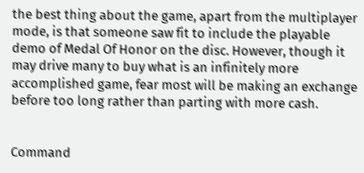the best thing about the game, apart from the multiplayer mode, is that someone saw fit to include the playable demo of Medal Of Honor on the disc. However, though it may drive many to buy what is an infinitely more accomplished game, fear most will be making an exchange before too long rather than parting with more cash.


Command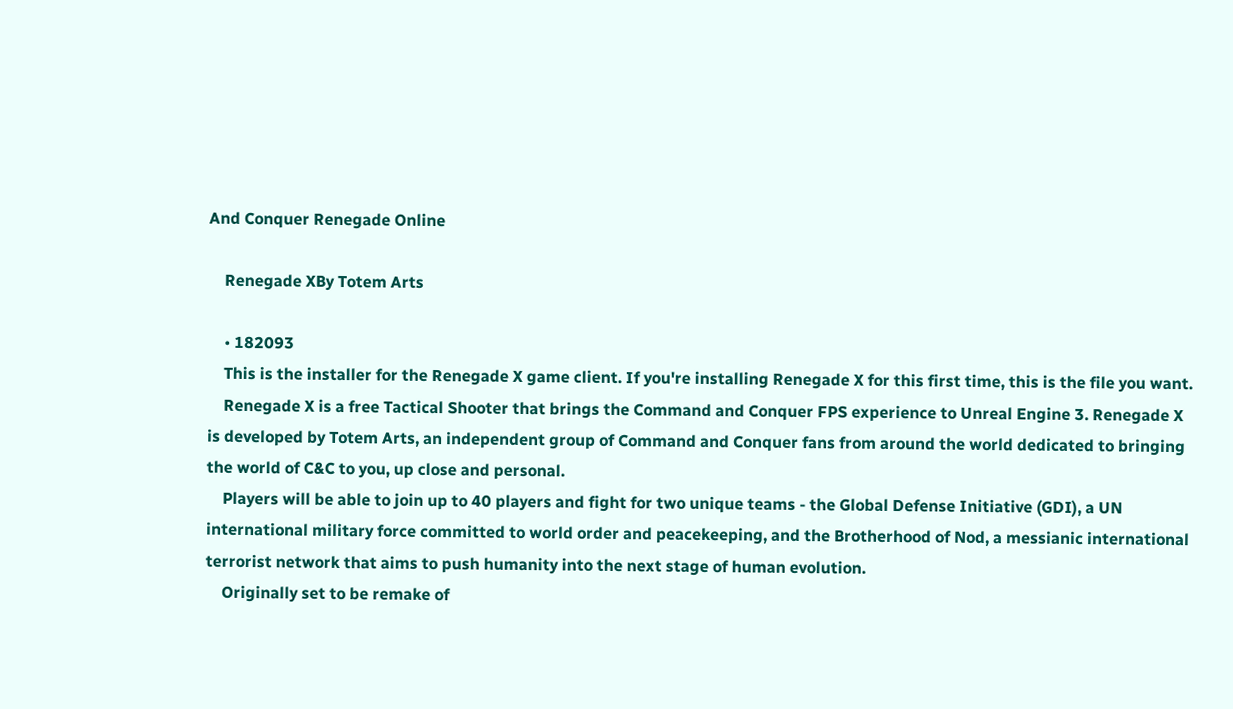And Conquer Renegade Online

    Renegade XBy Totem Arts

    • 182093
    This is the installer for the Renegade X game client. If you're installing Renegade X for this first time, this is the file you want.
    Renegade X is a free Tactical Shooter that brings the Command and Conquer FPS experience to Unreal Engine 3. Renegade X is developed by Totem Arts, an independent group of Command and Conquer fans from around the world dedicated to bringing the world of C&C to you, up close and personal.
    Players will be able to join up to 40 players and fight for two unique teams - the Global Defense Initiative (GDI), a UN international military force committed to world order and peacekeeping, and the Brotherhood of Nod, a messianic international terrorist network that aims to push humanity into the next stage of human evolution.
    Originally set to be remake of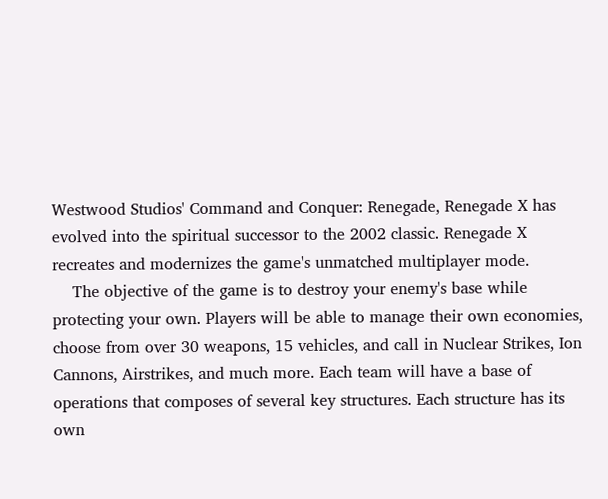Westwood Studios' Command and Conquer: Renegade, Renegade X has evolved into the spiritual successor to the 2002 classic. Renegade X recreates and modernizes the game's unmatched multiplayer mode.
    The objective of the game is to destroy your enemy's base while protecting your own. Players will be able to manage their own economies, choose from over 30 weapons, 15 vehicles, and call in Nuclear Strikes, Ion Cannons, Airstrikes, and much more. Each team will have a base of operations that composes of several key structures. Each structure has its own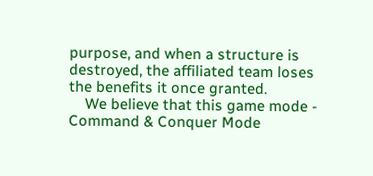purpose, and when a structure is destroyed, the affiliated team loses the benefits it once granted.
    We believe that this game mode - Command & Conquer Mode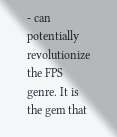- can potentially revolutionize the FPS genre. It is the gem that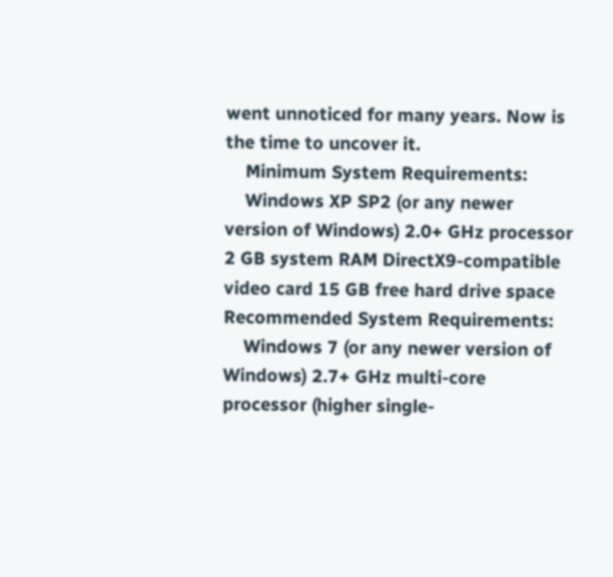went unnoticed for many years. Now is the time to uncover it.
    Minimum System Requirements:
    Windows XP SP2 (or any newer version of Windows) 2.0+ GHz processor 2 GB system RAM DirectX9-compatible video card 15 GB free hard drive space Recommended System Requirements:
    Windows 7 (or any newer version of Windows) 2.7+ GHz multi-core processor (higher single-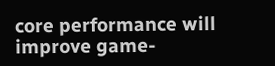core performance will improve game-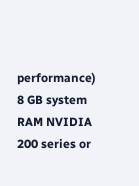performance) 8 GB system RAM NVIDIA 200 series or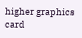higher graphics card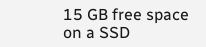15 GB free space on a SSD